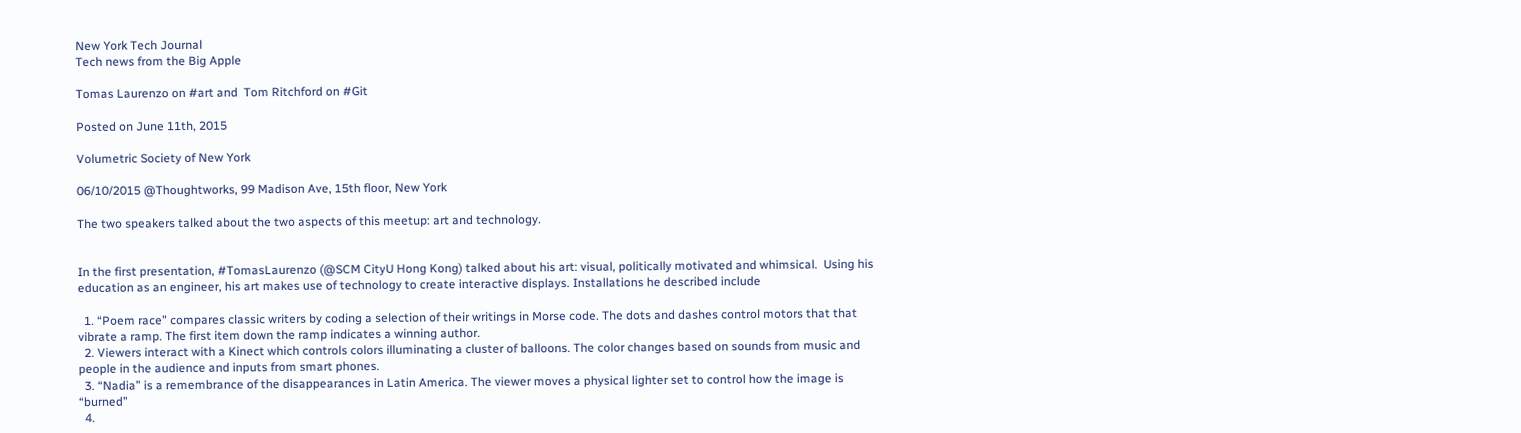New York Tech Journal
Tech news from the Big Apple

Tomas Laurenzo on #art and  Tom Ritchford on #Git

Posted on June 11th, 2015

Volumetric Society of New York

06/10/2015 @Thoughtworks, 99 Madison Ave, 15th floor, New York

The two speakers talked about the two aspects of this meetup: art and technology.


In the first presentation, #TomasLaurenzo (@SCM CityU Hong Kong) talked about his art: visual, politically motivated and whimsical.  Using his education as an engineer, his art makes use of technology to create interactive displays. Installations he described include

  1. “Poem race” compares classic writers by coding a selection of their writings in Morse code. The dots and dashes control motors that that vibrate a ramp. The first item down the ramp indicates a winning author.
  2. Viewers interact with a Kinect which controls colors illuminating a cluster of balloons. The color changes based on sounds from music and people in the audience and inputs from smart phones.
  3. “Nadia” is a remembrance of the disappearances in Latin America. The viewer moves a physical lighter set to control how the image is “burned”
  4.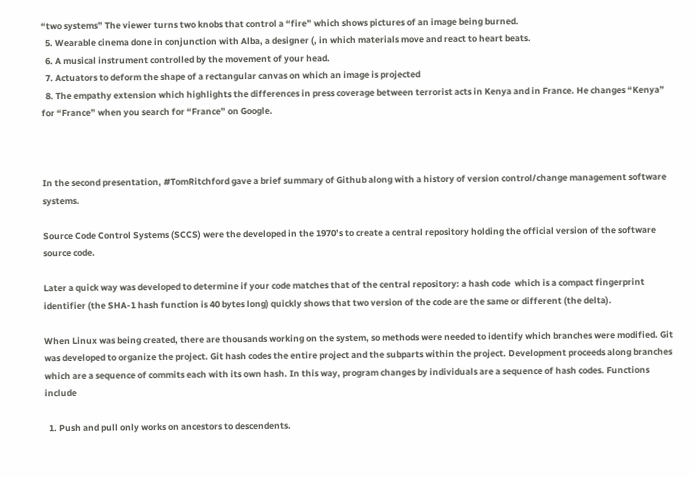“two systems” The viewer turns two knobs that control a “fire” which shows pictures of an image being burned.
  5. Wearable cinema done in conjunction with Alba, a designer (, in which materials move and react to heart beats.
  6. A musical instrument controlled by the movement of your head.
  7. Actuators to deform the shape of a rectangular canvas on which an image is projected
  8. The empathy extension which highlights the differences in press coverage between terrorist acts in Kenya and in France. He changes “Kenya” for “France” when you search for “France” on Google.



In the second presentation, #TomRitchford gave a brief summary of Github along with a history of version control/change management software systems.

Source Code Control Systems (SCCS) were the developed in the 1970’s to create a central repository holding the official version of the software source code.

Later a quick way was developed to determine if your code matches that of the central repository: a hash code  which is a compact fingerprint identifier (the SHA-1 hash function is 40 bytes long) quickly shows that two version of the code are the same or different (the delta).

When Linux was being created, there are thousands working on the system, so methods were needed to identify which branches were modified. Git was developed to organize the project. Git hash codes the entire project and the subparts within the project. Development proceeds along branches which are a sequence of commits each with its own hash. In this way, program changes by individuals are a sequence of hash codes. Functions include

  1. Push and pull only works on ancestors to descendents.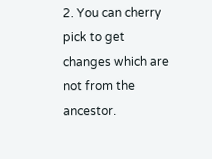2. You can cherry pick to get changes which are not from the ancestor.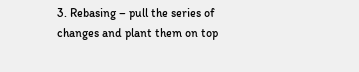3. Rebasing – pull the series of changes and plant them on top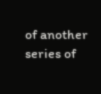of another series of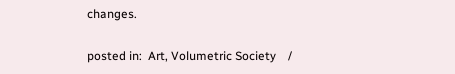changes.

posted in:  Art, Volumetric Society    /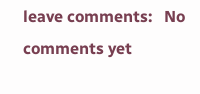leave comments:   No comments yet